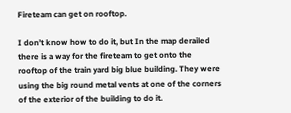Fireteam can get on rooftop.

I don’t know how to do it, but In the map derailed there is a way for the fireteam to get onto the rooftop of the train yard big blue building. They were using the big round metal vents at one of the corners of the exterior of the building to do it.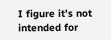I figure it’s not intended for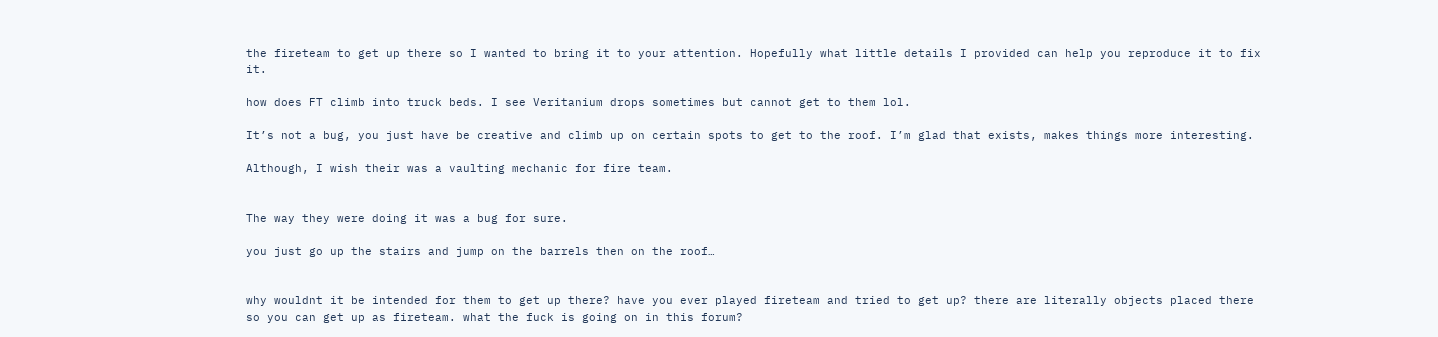the fireteam to get up there so I wanted to bring it to your attention. Hopefully what little details I provided can help you reproduce it to fix it.

how does FT climb into truck beds. I see Veritanium drops sometimes but cannot get to them lol.

It’s not a bug, you just have be creative and climb up on certain spots to get to the roof. I’m glad that exists, makes things more interesting.

Although, I wish their was a vaulting mechanic for fire team.


The way they were doing it was a bug for sure.

you just go up the stairs and jump on the barrels then on the roof…


why wouldnt it be intended for them to get up there? have you ever played fireteam and tried to get up? there are literally objects placed there so you can get up as fireteam. what the fuck is going on in this forum?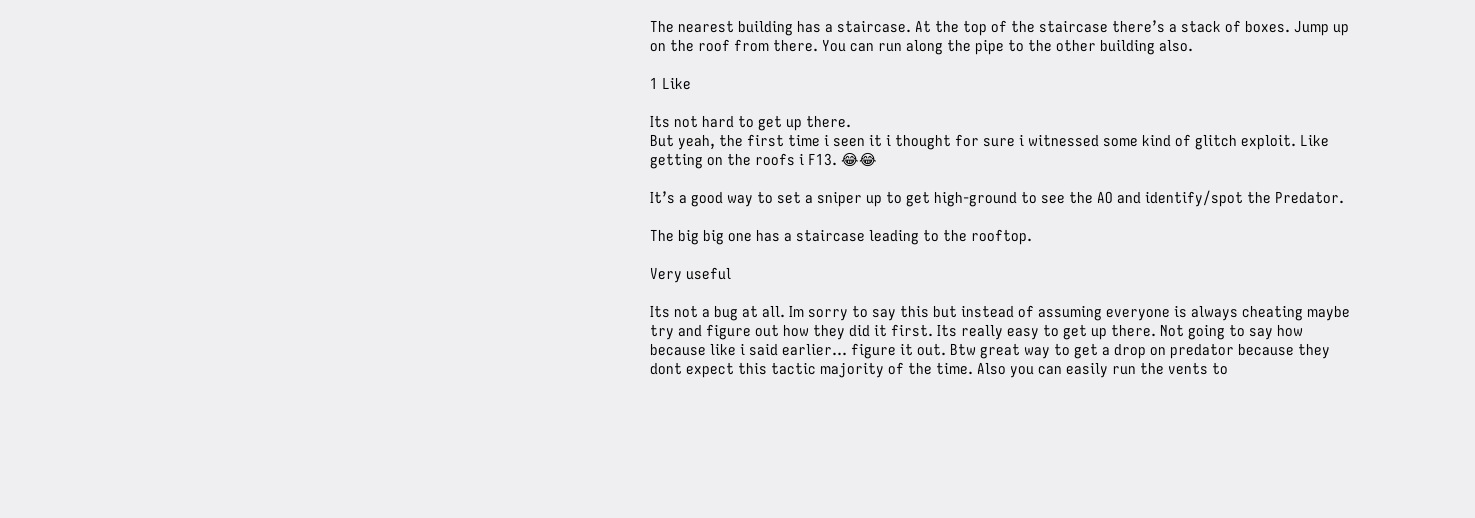The nearest building has a staircase. At the top of the staircase there’s a stack of boxes. Jump up on the roof from there. You can run along the pipe to the other building also.

1 Like

Its not hard to get up there.
But yeah, the first time i seen it i thought for sure i witnessed some kind of glitch exploit. Like getting on the roofs i F13. 😂😂

It’s a good way to set a sniper up to get high-ground to see the AO and identify/spot the Predator.

The big big one has a staircase leading to the rooftop.

Very useful

Its not a bug at all. Im sorry to say this but instead of assuming everyone is always cheating maybe try and figure out how they did it first. Its really easy to get up there. Not going to say how because like i said earlier… figure it out. Btw great way to get a drop on predator because they dont expect this tactic majority of the time. Also you can easily run the vents to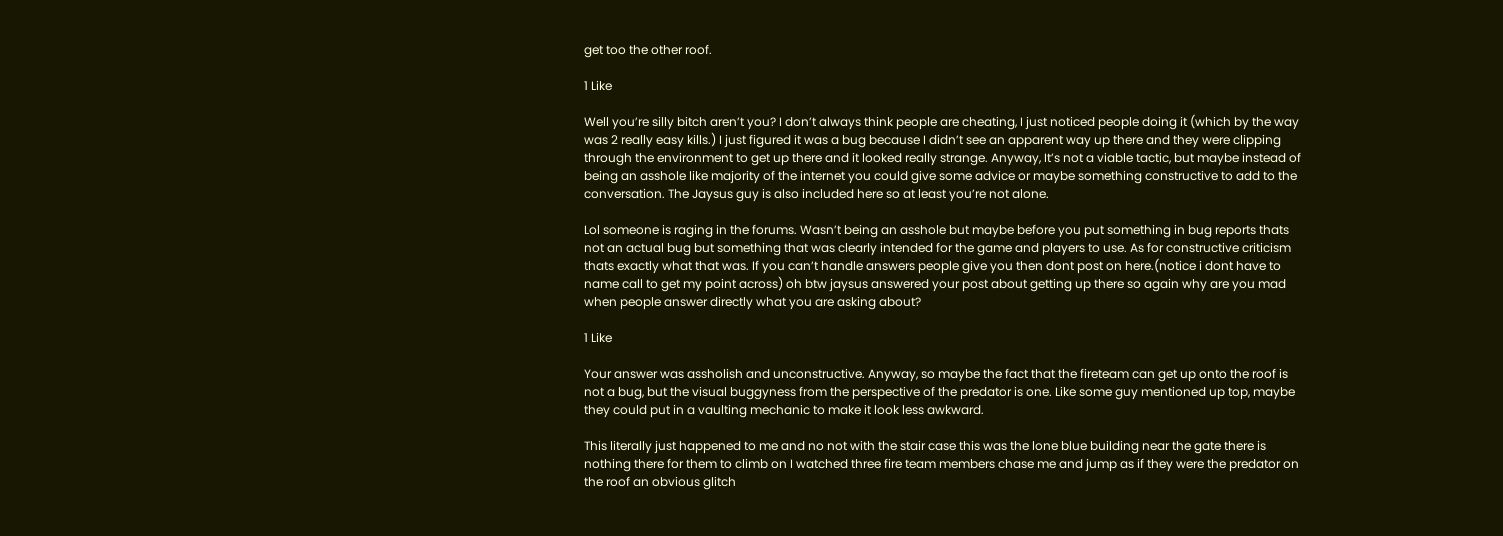get too the other roof.

1 Like

Well you’re silly bitch aren’t you? I don’t always think people are cheating, I just noticed people doing it (which by the way was 2 really easy kills.) I just figured it was a bug because I didn’t see an apparent way up there and they were clipping through the environment to get up there and it looked really strange. Anyway, It’s not a viable tactic, but maybe instead of being an asshole like majority of the internet you could give some advice or maybe something constructive to add to the conversation. The Jaysus guy is also included here so at least you’re not alone.

Lol someone is raging in the forums. Wasn’t being an asshole but maybe before you put something in bug reports thats not an actual bug but something that was clearly intended for the game and players to use. As for constructive criticism thats exactly what that was. If you can’t handle answers people give you then dont post on here.(notice i dont have to name call to get my point across) oh btw jaysus answered your post about getting up there so again why are you mad when people answer directly what you are asking about?

1 Like

Your answer was assholish and unconstructive. Anyway, so maybe the fact that the fireteam can get up onto the roof is not a bug, but the visual buggyness from the perspective of the predator is one. Like some guy mentioned up top, maybe they could put in a vaulting mechanic to make it look less awkward.

This literally just happened to me and no not with the stair case this was the lone blue building near the gate there is nothing there for them to climb on I watched three fire team members chase me and jump as if they were the predator on the roof an obvious glitch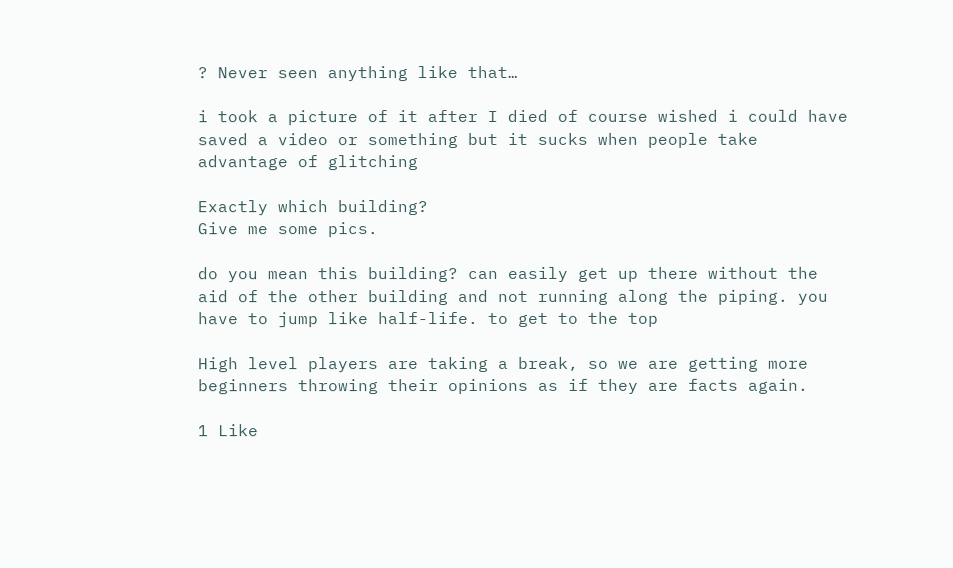? Never seen anything like that…

i took a picture of it after I died of course wished i could have saved a video or something but it sucks when people take advantage of glitching

Exactly which building?
Give me some pics.

do you mean this building? can easily get up there without the aid of the other building and not running along the piping. you have to jump like half-life. to get to the top

High level players are taking a break, so we are getting more beginners throwing their opinions as if they are facts again.

1 Like